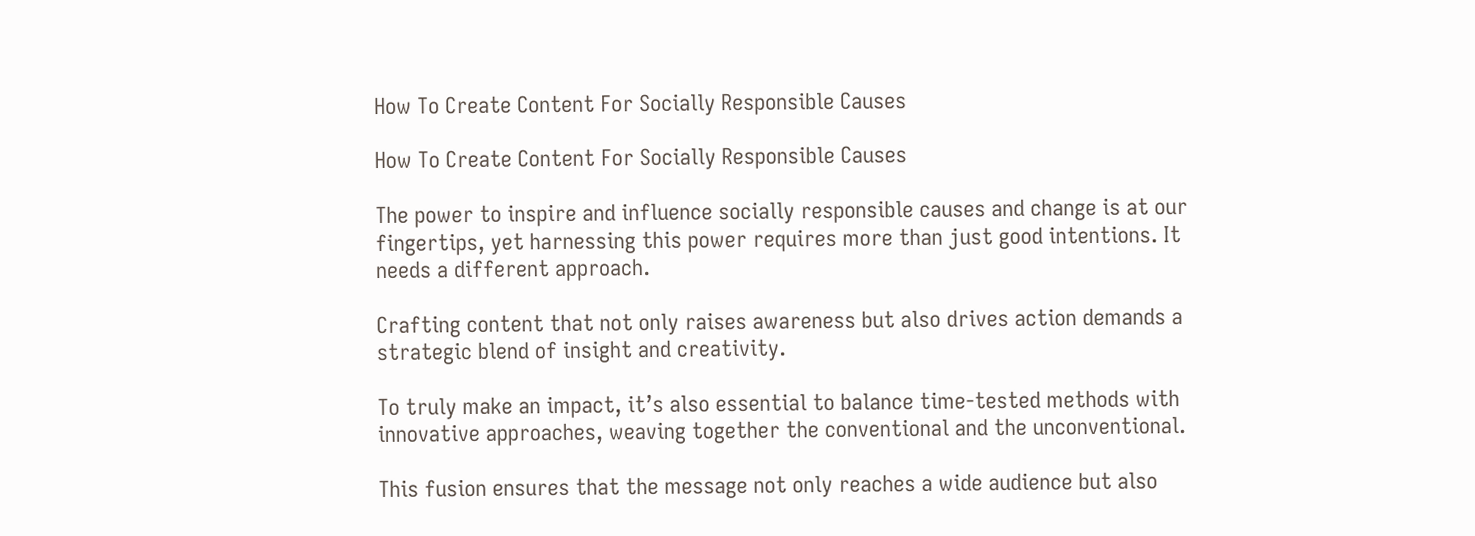How To Create Content For Socially Responsible Causes

How To Create Content For Socially Responsible Causes

The power to inspire and influence socially responsible causes and change is at our fingertips, yet harnessing this power requires more than just good intentions. It needs a different approach.

Crafting content that not only raises awareness but also drives action demands a strategic blend of insight and creativity.

To truly make an impact, it’s also essential to balance time-tested methods with innovative approaches, weaving together the conventional and the unconventional.

This fusion ensures that the message not only reaches a wide audience but also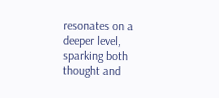resonates on a deeper level, sparking both thought and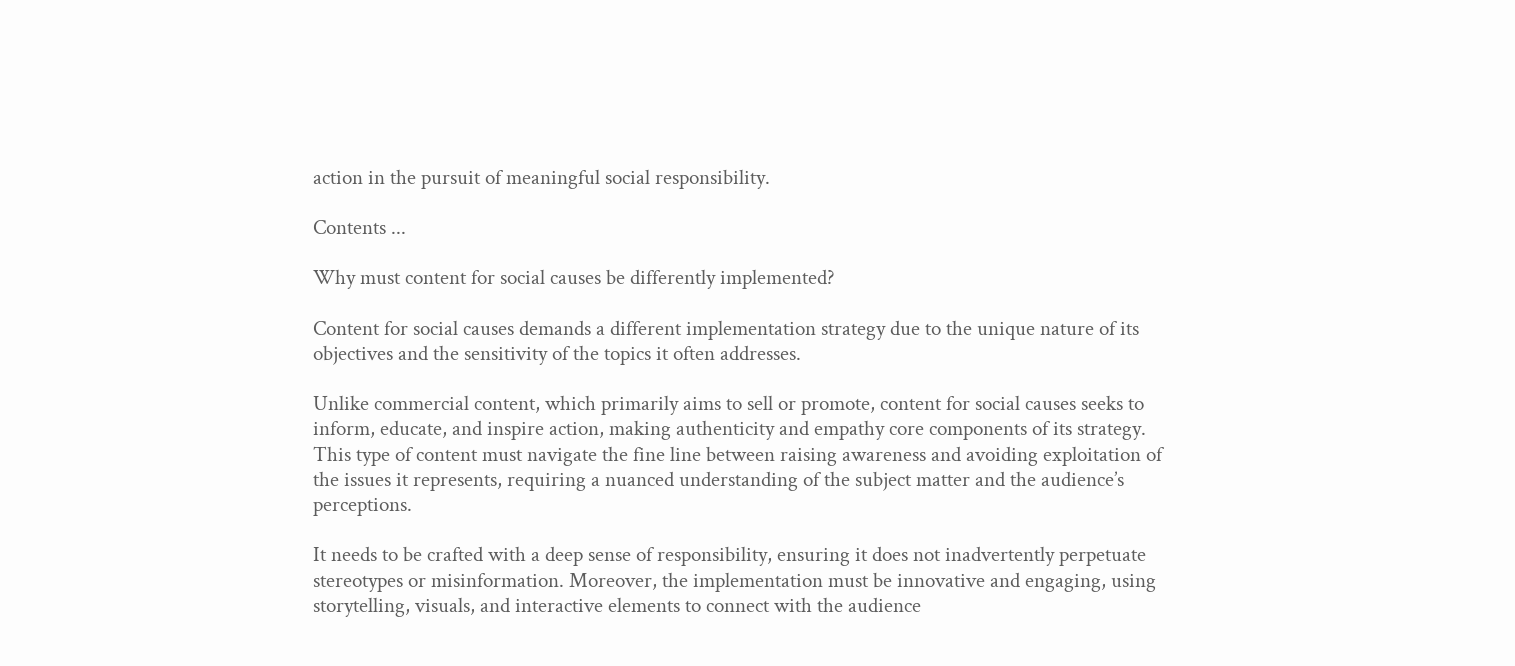action in the pursuit of meaningful social responsibility.

Contents ...

Why must content for social causes be differently implemented?

Content for social causes demands a different implementation strategy due to the unique nature of its objectives and the sensitivity of the topics it often addresses.

Unlike commercial content, which primarily aims to sell or promote, content for social causes seeks to inform, educate, and inspire action, making authenticity and empathy core components of its strategy. This type of content must navigate the fine line between raising awareness and avoiding exploitation of the issues it represents, requiring a nuanced understanding of the subject matter and the audience’s perceptions.

It needs to be crafted with a deep sense of responsibility, ensuring it does not inadvertently perpetuate stereotypes or misinformation. Moreover, the implementation must be innovative and engaging, using storytelling, visuals, and interactive elements to connect with the audience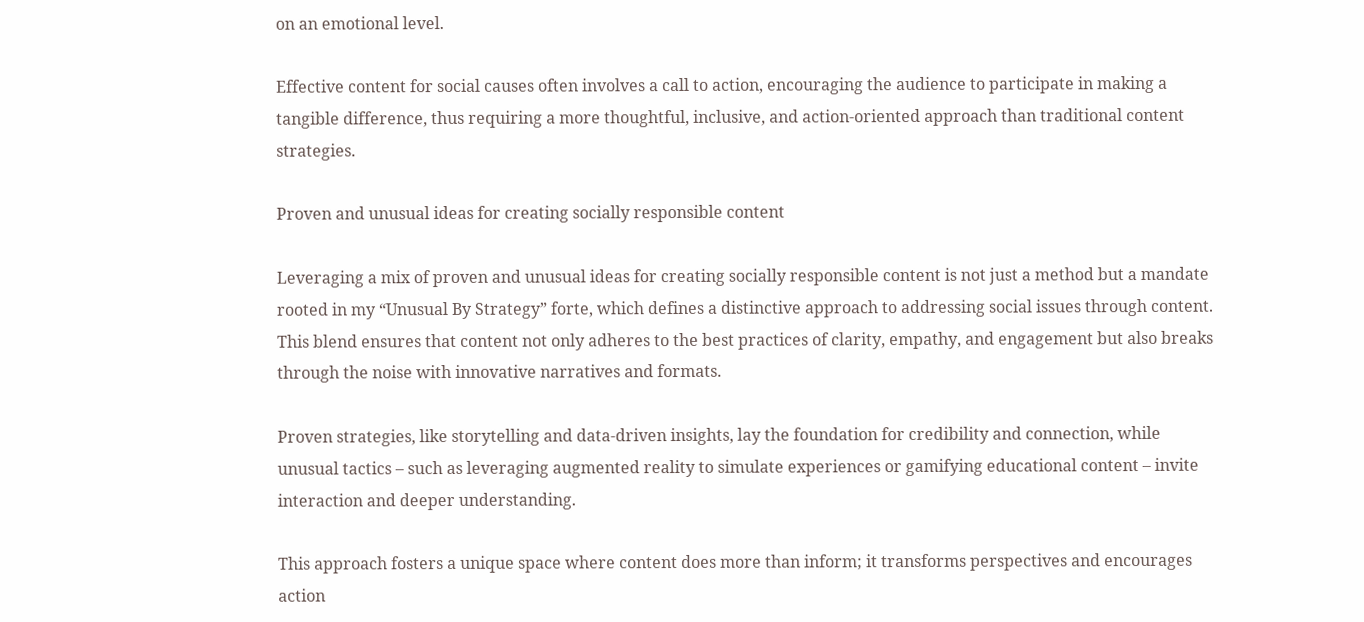on an emotional level.

Effective content for social causes often involves a call to action, encouraging the audience to participate in making a tangible difference, thus requiring a more thoughtful, inclusive, and action-oriented approach than traditional content strategies.

Proven and unusual ideas for creating socially responsible content

Leveraging a mix of proven and unusual ideas for creating socially responsible content is not just a method but a mandate rooted in my “Unusual By Strategy” forte, which defines a distinctive approach to addressing social issues through content. This blend ensures that content not only adheres to the best practices of clarity, empathy, and engagement but also breaks through the noise with innovative narratives and formats.

Proven strategies, like storytelling and data-driven insights, lay the foundation for credibility and connection, while unusual tactics – such as leveraging augmented reality to simulate experiences or gamifying educational content – invite interaction and deeper understanding.

This approach fosters a unique space where content does more than inform; it transforms perspectives and encourages action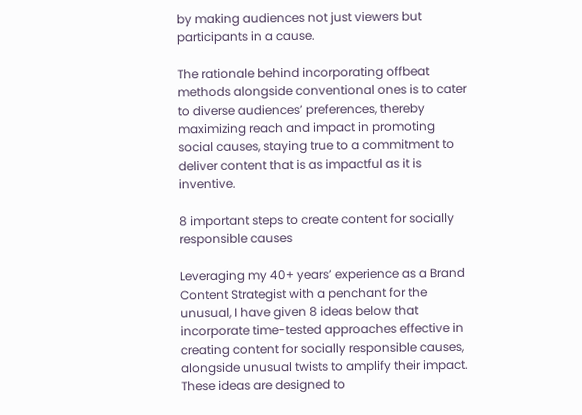by making audiences not just viewers but participants in a cause.

The rationale behind incorporating offbeat methods alongside conventional ones is to cater to diverse audiences’ preferences, thereby maximizing reach and impact in promoting social causes, staying true to a commitment to deliver content that is as impactful as it is inventive.

8 important steps to create content for socially responsible causes

Leveraging my 40+ years’ experience as a Brand Content Strategist with a penchant for the unusual, I have given 8 ideas below that incorporate time-tested approaches effective in creating content for socially responsible causes, alongside unusual twists to amplify their impact. These ideas are designed to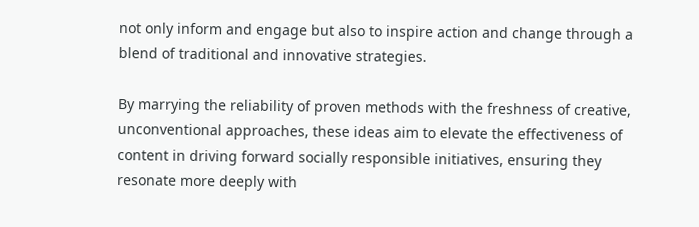not only inform and engage but also to inspire action and change through a blend of traditional and innovative strategies.

By marrying the reliability of proven methods with the freshness of creative, unconventional approaches, these ideas aim to elevate the effectiveness of content in driving forward socially responsible initiatives, ensuring they resonate more deeply with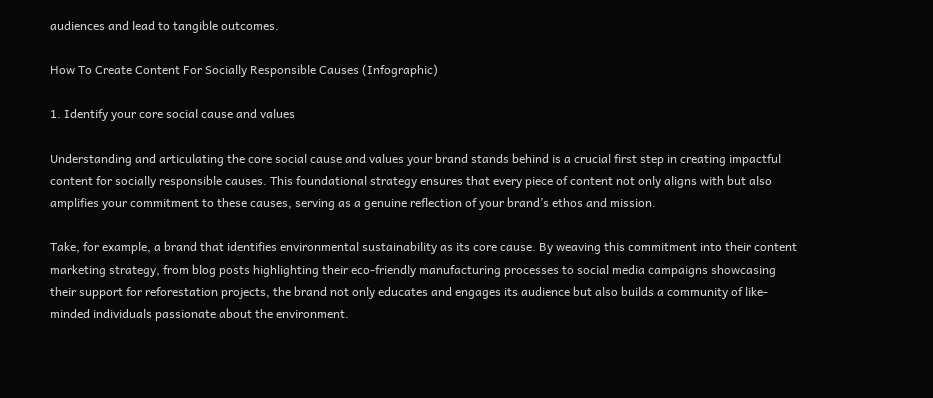audiences and lead to tangible outcomes.

How To Create Content For Socially Responsible Causes (Infographic)

1. Identify your core social cause and values

Understanding and articulating the core social cause and values your brand stands behind is a crucial first step in creating impactful content for socially responsible causes. This foundational strategy ensures that every piece of content not only aligns with but also amplifies your commitment to these causes, serving as a genuine reflection of your brand’s ethos and mission.

Take, for example, a brand that identifies environmental sustainability as its core cause. By weaving this commitment into their content marketing strategy, from blog posts highlighting their eco-friendly manufacturing processes to social media campaigns showcasing their support for reforestation projects, the brand not only educates and engages its audience but also builds a community of like-minded individuals passionate about the environment.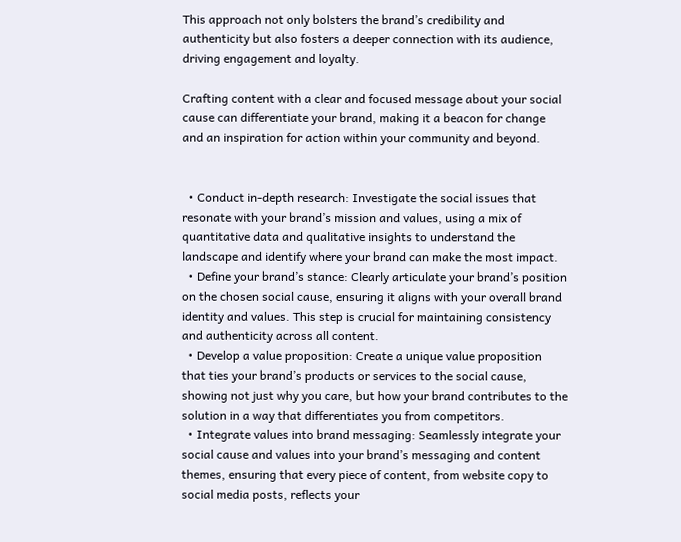This approach not only bolsters the brand’s credibility and authenticity but also fosters a deeper connection with its audience, driving engagement and loyalty.

Crafting content with a clear and focused message about your social cause can differentiate your brand, making it a beacon for change and an inspiration for action within your community and beyond.


  • Conduct in-depth research: Investigate the social issues that resonate with your brand’s mission and values, using a mix of quantitative data and qualitative insights to understand the landscape and identify where your brand can make the most impact.
  • Define your brand’s stance: Clearly articulate your brand’s position on the chosen social cause, ensuring it aligns with your overall brand identity and values. This step is crucial for maintaining consistency and authenticity across all content.
  • Develop a value proposition: Create a unique value proposition that ties your brand’s products or services to the social cause, showing not just why you care, but how your brand contributes to the solution in a way that differentiates you from competitors.
  • Integrate values into brand messaging: Seamlessly integrate your social cause and values into your brand’s messaging and content themes, ensuring that every piece of content, from website copy to social media posts, reflects your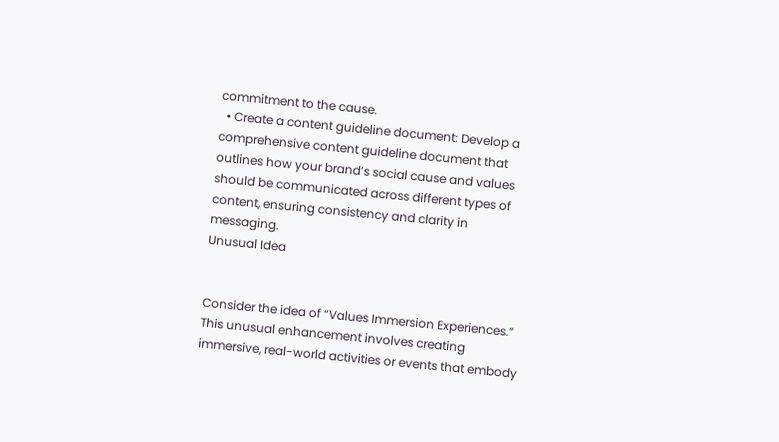commitment to the cause.
  • Create a content guideline document: Develop a comprehensive content guideline document that outlines how your brand’s social cause and values should be communicated across different types of content, ensuring consistency and clarity in messaging.
Unusual Idea


Consider the idea of “Values Immersion Experiences.” This unusual enhancement involves creating immersive, real-world activities or events that embody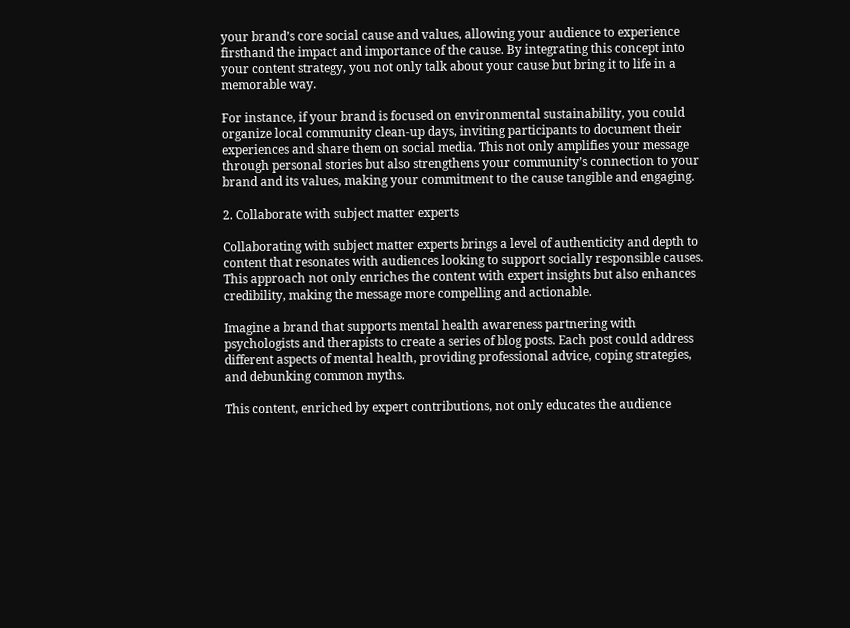your brand’s core social cause and values, allowing your audience to experience firsthand the impact and importance of the cause. By integrating this concept into your content strategy, you not only talk about your cause but bring it to life in a memorable way.

For instance, if your brand is focused on environmental sustainability, you could organize local community clean-up days, inviting participants to document their experiences and share them on social media. This not only amplifies your message through personal stories but also strengthens your community’s connection to your brand and its values, making your commitment to the cause tangible and engaging.

2. Collaborate with subject matter experts

Collaborating with subject matter experts brings a level of authenticity and depth to content that resonates with audiences looking to support socially responsible causes. This approach not only enriches the content with expert insights but also enhances credibility, making the message more compelling and actionable.

Imagine a brand that supports mental health awareness partnering with psychologists and therapists to create a series of blog posts. Each post could address different aspects of mental health, providing professional advice, coping strategies, and debunking common myths.

This content, enriched by expert contributions, not only educates the audience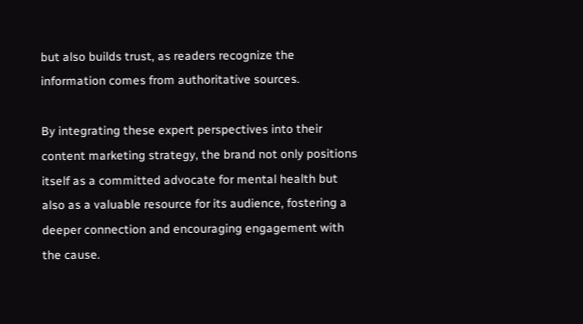but also builds trust, as readers recognize the information comes from authoritative sources.

By integrating these expert perspectives into their content marketing strategy, the brand not only positions itself as a committed advocate for mental health but also as a valuable resource for its audience, fostering a deeper connection and encouraging engagement with the cause.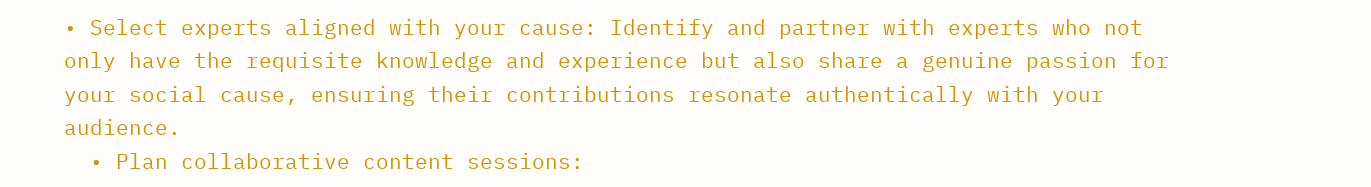• Select experts aligned with your cause: Identify and partner with experts who not only have the requisite knowledge and experience but also share a genuine passion for your social cause, ensuring their contributions resonate authentically with your audience.
  • Plan collaborative content sessions: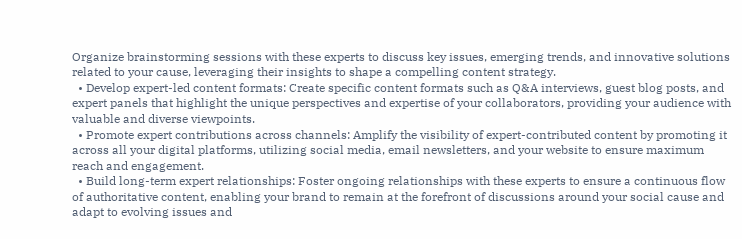Organize brainstorming sessions with these experts to discuss key issues, emerging trends, and innovative solutions related to your cause, leveraging their insights to shape a compelling content strategy.
  • Develop expert-led content formats: Create specific content formats such as Q&A interviews, guest blog posts, and expert panels that highlight the unique perspectives and expertise of your collaborators, providing your audience with valuable and diverse viewpoints.
  • Promote expert contributions across channels: Amplify the visibility of expert-contributed content by promoting it across all your digital platforms, utilizing social media, email newsletters, and your website to ensure maximum reach and engagement.
  • Build long-term expert relationships: Foster ongoing relationships with these experts to ensure a continuous flow of authoritative content, enabling your brand to remain at the forefront of discussions around your social cause and adapt to evolving issues and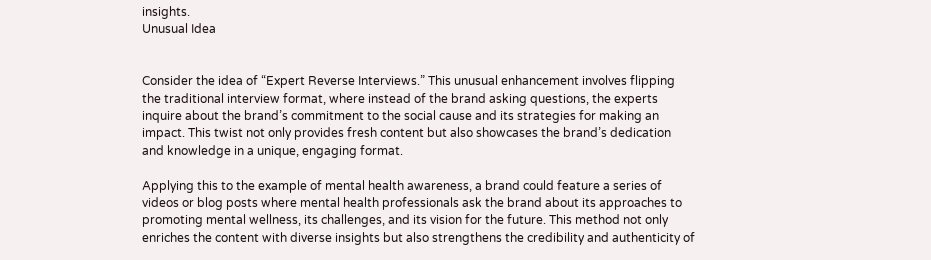insights.
Unusual Idea


Consider the idea of “Expert Reverse Interviews.” This unusual enhancement involves flipping the traditional interview format, where instead of the brand asking questions, the experts inquire about the brand’s commitment to the social cause and its strategies for making an impact. This twist not only provides fresh content but also showcases the brand’s dedication and knowledge in a unique, engaging format.

Applying this to the example of mental health awareness, a brand could feature a series of videos or blog posts where mental health professionals ask the brand about its approaches to promoting mental wellness, its challenges, and its vision for the future. This method not only enriches the content with diverse insights but also strengthens the credibility and authenticity of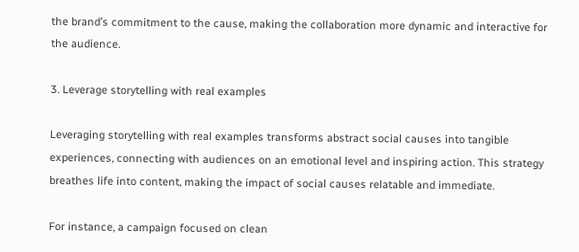the brand’s commitment to the cause, making the collaboration more dynamic and interactive for the audience.

3. Leverage storytelling with real examples

Leveraging storytelling with real examples transforms abstract social causes into tangible experiences, connecting with audiences on an emotional level and inspiring action. This strategy breathes life into content, making the impact of social causes relatable and immediate.

For instance, a campaign focused on clean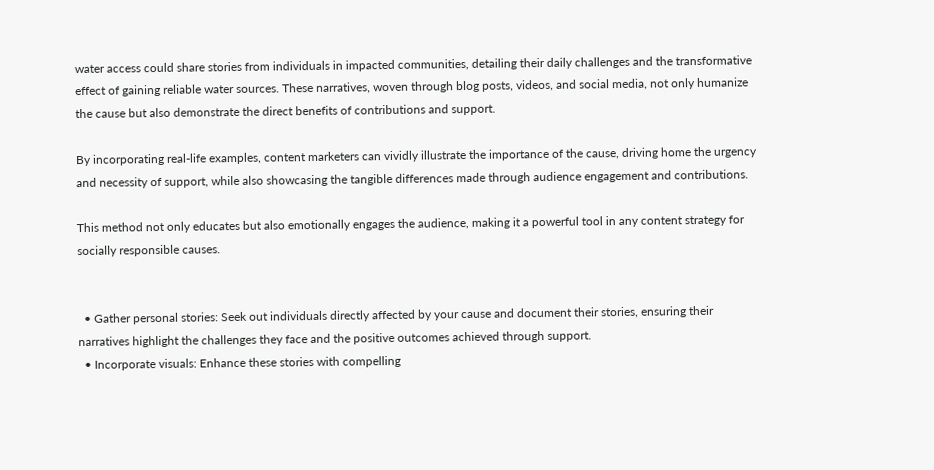water access could share stories from individuals in impacted communities, detailing their daily challenges and the transformative effect of gaining reliable water sources. These narratives, woven through blog posts, videos, and social media, not only humanize the cause but also demonstrate the direct benefits of contributions and support.

By incorporating real-life examples, content marketers can vividly illustrate the importance of the cause, driving home the urgency and necessity of support, while also showcasing the tangible differences made through audience engagement and contributions.

This method not only educates but also emotionally engages the audience, making it a powerful tool in any content strategy for socially responsible causes.


  • Gather personal stories: Seek out individuals directly affected by your cause and document their stories, ensuring their narratives highlight the challenges they face and the positive outcomes achieved through support.
  • Incorporate visuals: Enhance these stories with compelling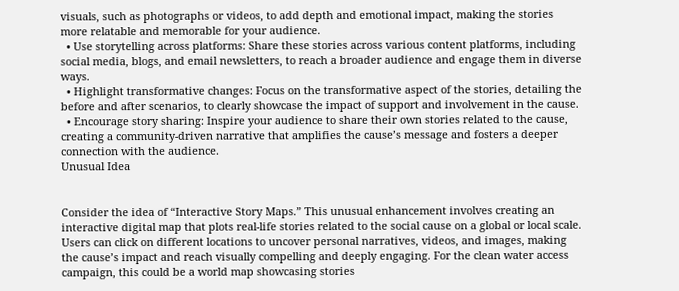visuals, such as photographs or videos, to add depth and emotional impact, making the stories more relatable and memorable for your audience.
  • Use storytelling across platforms: Share these stories across various content platforms, including social media, blogs, and email newsletters, to reach a broader audience and engage them in diverse ways.
  • Highlight transformative changes: Focus on the transformative aspect of the stories, detailing the before and after scenarios, to clearly showcase the impact of support and involvement in the cause.
  • Encourage story sharing: Inspire your audience to share their own stories related to the cause, creating a community-driven narrative that amplifies the cause’s message and fosters a deeper connection with the audience.
Unusual Idea


Consider the idea of “Interactive Story Maps.” This unusual enhancement involves creating an interactive digital map that plots real-life stories related to the social cause on a global or local scale. Users can click on different locations to uncover personal narratives, videos, and images, making the cause’s impact and reach visually compelling and deeply engaging. For the clean water access campaign, this could be a world map showcasing stories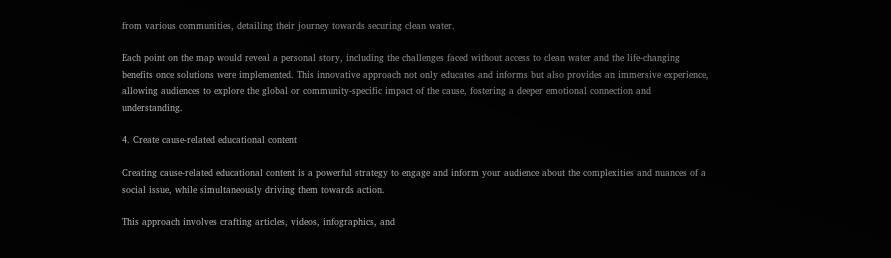from various communities, detailing their journey towards securing clean water.

Each point on the map would reveal a personal story, including the challenges faced without access to clean water and the life-changing benefits once solutions were implemented. This innovative approach not only educates and informs but also provides an immersive experience, allowing audiences to explore the global or community-specific impact of the cause, fostering a deeper emotional connection and understanding.

4. Create cause-related educational content

Creating cause-related educational content is a powerful strategy to engage and inform your audience about the complexities and nuances of a social issue, while simultaneously driving them towards action.

This approach involves crafting articles, videos, infographics, and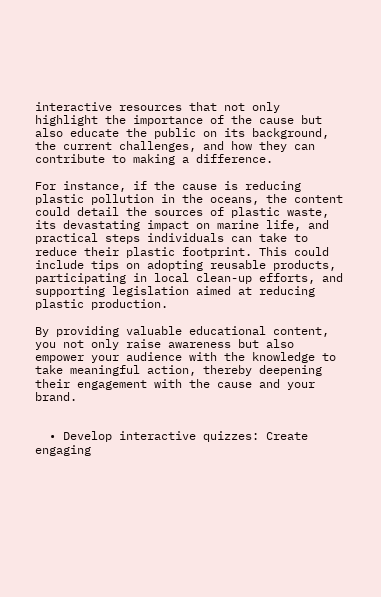interactive resources that not only highlight the importance of the cause but also educate the public on its background, the current challenges, and how they can contribute to making a difference.

For instance, if the cause is reducing plastic pollution in the oceans, the content could detail the sources of plastic waste, its devastating impact on marine life, and practical steps individuals can take to reduce their plastic footprint. This could include tips on adopting reusable products, participating in local clean-up efforts, and supporting legislation aimed at reducing plastic production.

By providing valuable educational content, you not only raise awareness but also empower your audience with the knowledge to take meaningful action, thereby deepening their engagement with the cause and your brand.


  • Develop interactive quizzes: Create engaging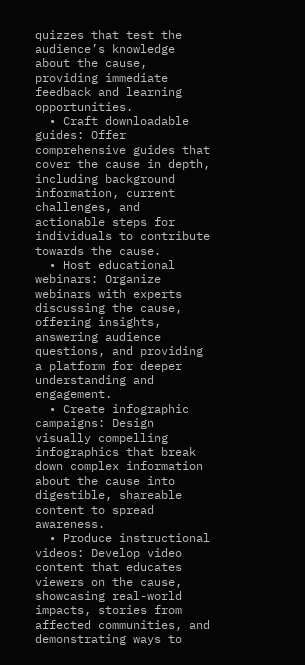quizzes that test the audience’s knowledge about the cause, providing immediate feedback and learning opportunities.
  • Craft downloadable guides: Offer comprehensive guides that cover the cause in depth, including background information, current challenges, and actionable steps for individuals to contribute towards the cause.
  • Host educational webinars: Organize webinars with experts discussing the cause, offering insights, answering audience questions, and providing a platform for deeper understanding and engagement.
  • Create infographic campaigns: Design visually compelling infographics that break down complex information about the cause into digestible, shareable content to spread awareness.
  • Produce instructional videos: Develop video content that educates viewers on the cause, showcasing real-world impacts, stories from affected communities, and demonstrating ways to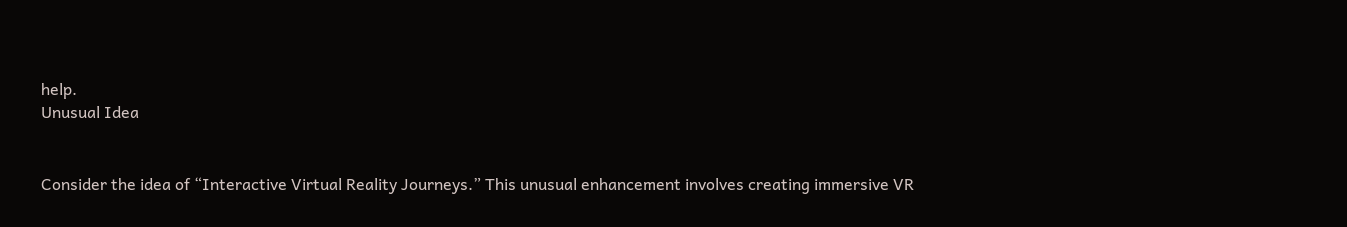help.
Unusual Idea


Consider the idea of “Interactive Virtual Reality Journeys.” This unusual enhancement involves creating immersive VR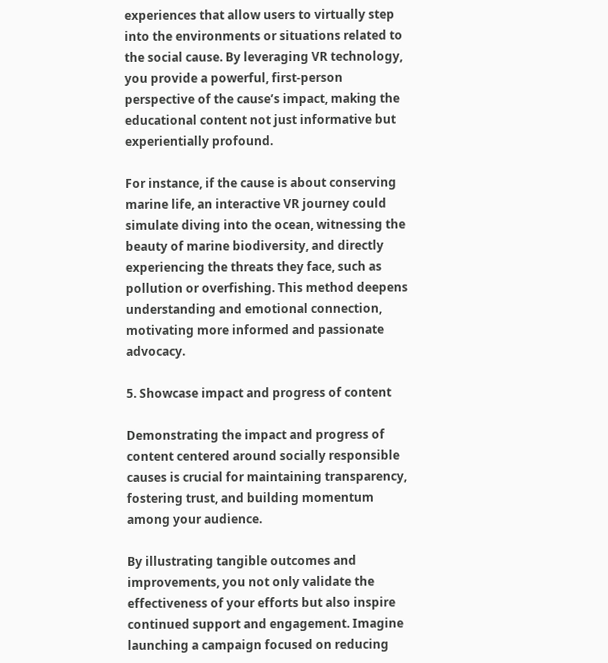experiences that allow users to virtually step into the environments or situations related to the social cause. By leveraging VR technology, you provide a powerful, first-person perspective of the cause’s impact, making the educational content not just informative but experientially profound.

For instance, if the cause is about conserving marine life, an interactive VR journey could simulate diving into the ocean, witnessing the beauty of marine biodiversity, and directly experiencing the threats they face, such as pollution or overfishing. This method deepens understanding and emotional connection, motivating more informed and passionate advocacy.

5. Showcase impact and progress of content

Demonstrating the impact and progress of content centered around socially responsible causes is crucial for maintaining transparency, fostering trust, and building momentum among your audience.

By illustrating tangible outcomes and improvements, you not only validate the effectiveness of your efforts but also inspire continued support and engagement. Imagine launching a campaign focused on reducing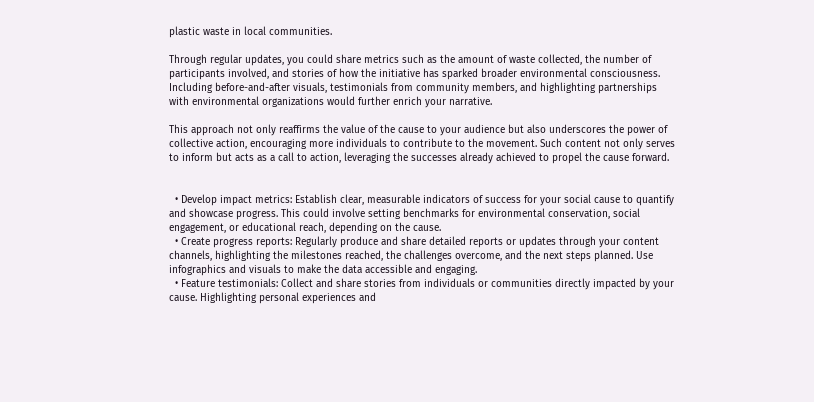plastic waste in local communities.

Through regular updates, you could share metrics such as the amount of waste collected, the number of participants involved, and stories of how the initiative has sparked broader environmental consciousness. Including before-and-after visuals, testimonials from community members, and highlighting partnerships with environmental organizations would further enrich your narrative.

This approach not only reaffirms the value of the cause to your audience but also underscores the power of collective action, encouraging more individuals to contribute to the movement. Such content not only serves to inform but acts as a call to action, leveraging the successes already achieved to propel the cause forward.


  • Develop impact metrics: Establish clear, measurable indicators of success for your social cause to quantify and showcase progress. This could involve setting benchmarks for environmental conservation, social engagement, or educational reach, depending on the cause.
  • Create progress reports: Regularly produce and share detailed reports or updates through your content channels, highlighting the milestones reached, the challenges overcome, and the next steps planned. Use infographics and visuals to make the data accessible and engaging.
  • Feature testimonials: Collect and share stories from individuals or communities directly impacted by your cause. Highlighting personal experiences and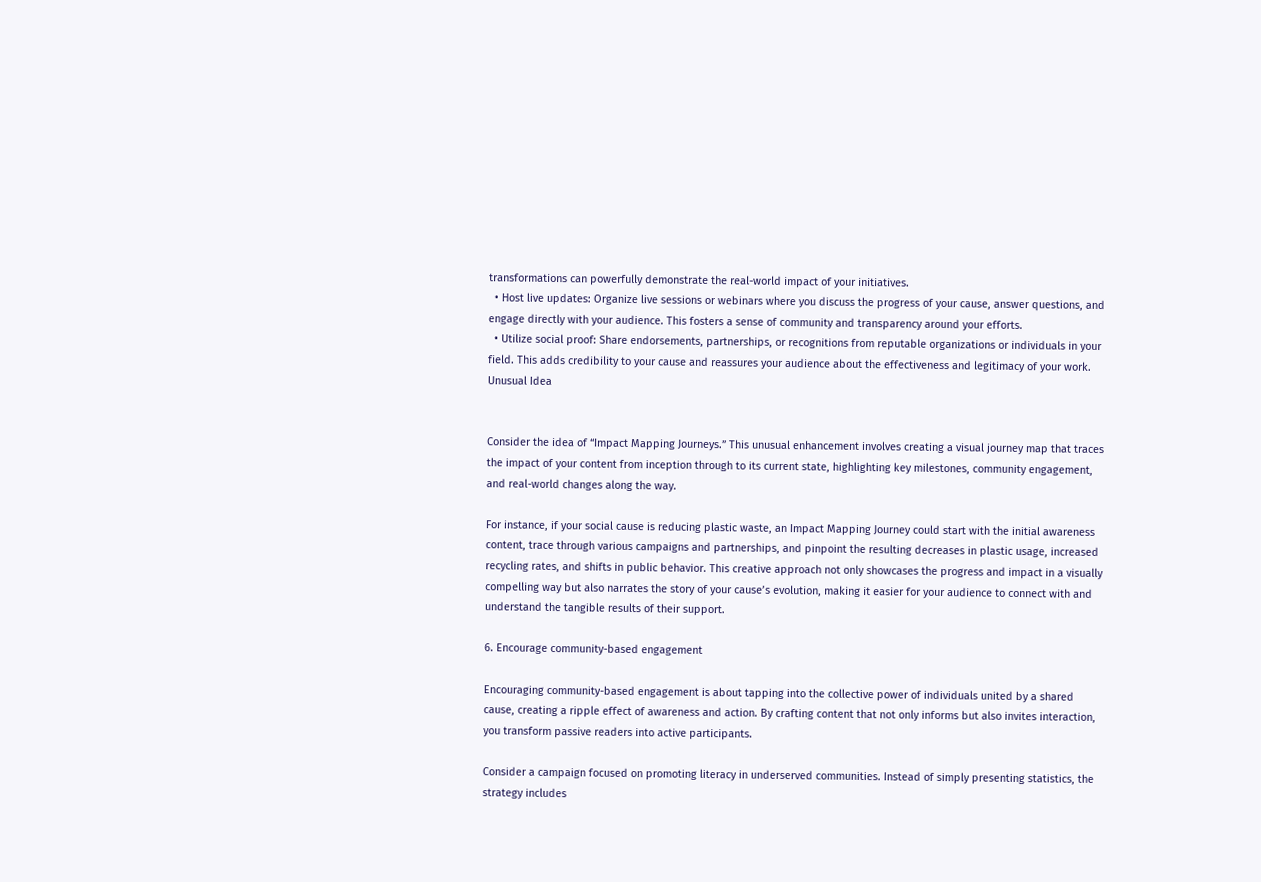transformations can powerfully demonstrate the real-world impact of your initiatives.
  • Host live updates: Organize live sessions or webinars where you discuss the progress of your cause, answer questions, and engage directly with your audience. This fosters a sense of community and transparency around your efforts.
  • Utilize social proof: Share endorsements, partnerships, or recognitions from reputable organizations or individuals in your field. This adds credibility to your cause and reassures your audience about the effectiveness and legitimacy of your work.
Unusual Idea


Consider the idea of “Impact Mapping Journeys.” This unusual enhancement involves creating a visual journey map that traces the impact of your content from inception through to its current state, highlighting key milestones, community engagement, and real-world changes along the way.

For instance, if your social cause is reducing plastic waste, an Impact Mapping Journey could start with the initial awareness content, trace through various campaigns and partnerships, and pinpoint the resulting decreases in plastic usage, increased recycling rates, and shifts in public behavior. This creative approach not only showcases the progress and impact in a visually compelling way but also narrates the story of your cause’s evolution, making it easier for your audience to connect with and understand the tangible results of their support.

6. Encourage community-based engagement

Encouraging community-based engagement is about tapping into the collective power of individuals united by a shared cause, creating a ripple effect of awareness and action. By crafting content that not only informs but also invites interaction, you transform passive readers into active participants.

Consider a campaign focused on promoting literacy in underserved communities. Instead of simply presenting statistics, the strategy includes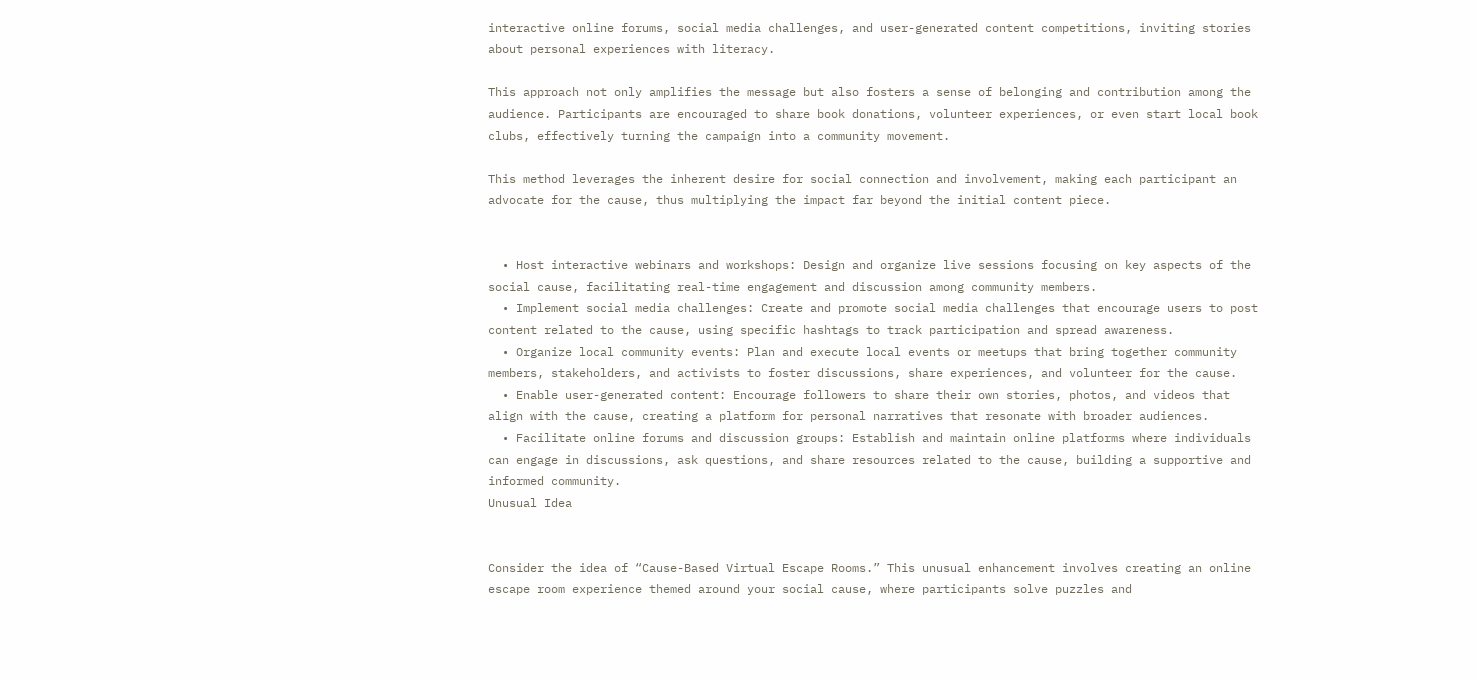interactive online forums, social media challenges, and user-generated content competitions, inviting stories about personal experiences with literacy.

This approach not only amplifies the message but also fosters a sense of belonging and contribution among the audience. Participants are encouraged to share book donations, volunteer experiences, or even start local book clubs, effectively turning the campaign into a community movement.

This method leverages the inherent desire for social connection and involvement, making each participant an advocate for the cause, thus multiplying the impact far beyond the initial content piece.


  • Host interactive webinars and workshops: Design and organize live sessions focusing on key aspects of the social cause, facilitating real-time engagement and discussion among community members.
  • Implement social media challenges: Create and promote social media challenges that encourage users to post content related to the cause, using specific hashtags to track participation and spread awareness.
  • Organize local community events: Plan and execute local events or meetups that bring together community members, stakeholders, and activists to foster discussions, share experiences, and volunteer for the cause.
  • Enable user-generated content: Encourage followers to share their own stories, photos, and videos that align with the cause, creating a platform for personal narratives that resonate with broader audiences.
  • Facilitate online forums and discussion groups: Establish and maintain online platforms where individuals can engage in discussions, ask questions, and share resources related to the cause, building a supportive and informed community.
Unusual Idea


Consider the idea of “Cause-Based Virtual Escape Rooms.” This unusual enhancement involves creating an online escape room experience themed around your social cause, where participants solve puzzles and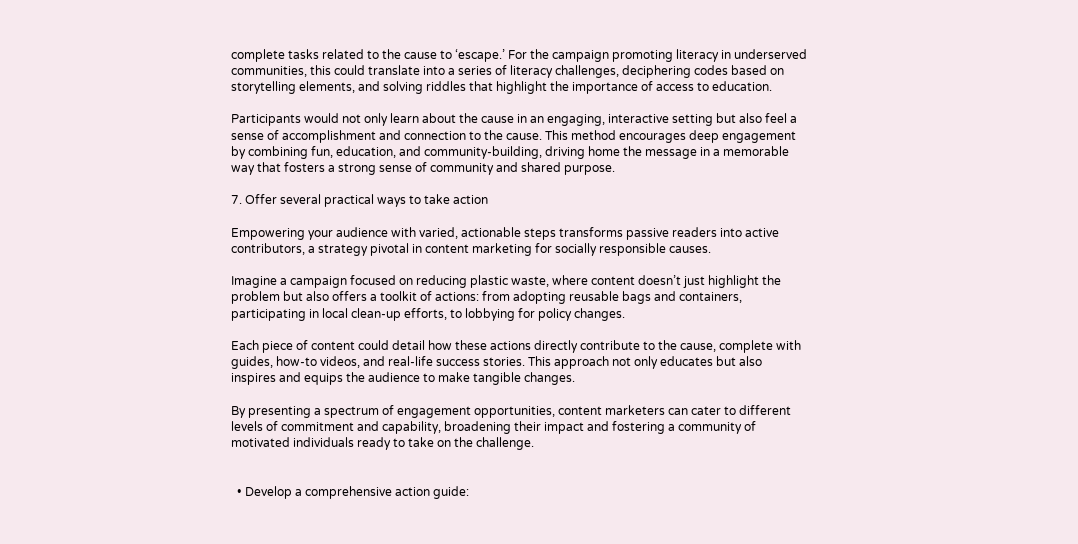complete tasks related to the cause to ‘escape.’ For the campaign promoting literacy in underserved communities, this could translate into a series of literacy challenges, deciphering codes based on storytelling elements, and solving riddles that highlight the importance of access to education.

Participants would not only learn about the cause in an engaging, interactive setting but also feel a sense of accomplishment and connection to the cause. This method encourages deep engagement by combining fun, education, and community-building, driving home the message in a memorable way that fosters a strong sense of community and shared purpose.

7. Offer several practical ways to take action

Empowering your audience with varied, actionable steps transforms passive readers into active contributors, a strategy pivotal in content marketing for socially responsible causes.

Imagine a campaign focused on reducing plastic waste, where content doesn’t just highlight the problem but also offers a toolkit of actions: from adopting reusable bags and containers, participating in local clean-up efforts, to lobbying for policy changes.

Each piece of content could detail how these actions directly contribute to the cause, complete with guides, how-to videos, and real-life success stories. This approach not only educates but also inspires and equips the audience to make tangible changes.

By presenting a spectrum of engagement opportunities, content marketers can cater to different levels of commitment and capability, broadening their impact and fostering a community of motivated individuals ready to take on the challenge.


  • Develop a comprehensive action guide: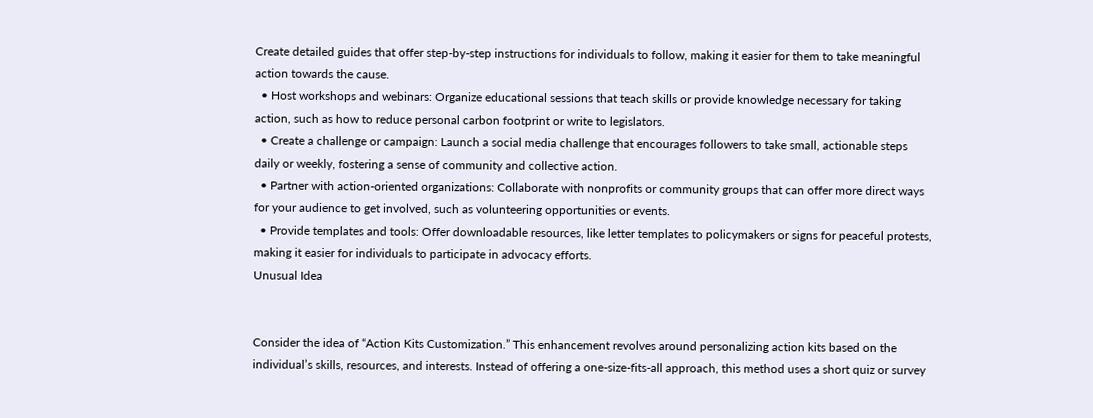Create detailed guides that offer step-by-step instructions for individuals to follow, making it easier for them to take meaningful action towards the cause.
  • Host workshops and webinars: Organize educational sessions that teach skills or provide knowledge necessary for taking action, such as how to reduce personal carbon footprint or write to legislators.
  • Create a challenge or campaign: Launch a social media challenge that encourages followers to take small, actionable steps daily or weekly, fostering a sense of community and collective action.
  • Partner with action-oriented organizations: Collaborate with nonprofits or community groups that can offer more direct ways for your audience to get involved, such as volunteering opportunities or events.
  • Provide templates and tools: Offer downloadable resources, like letter templates to policymakers or signs for peaceful protests, making it easier for individuals to participate in advocacy efforts.
Unusual Idea


Consider the idea of “Action Kits Customization.” This enhancement revolves around personalizing action kits based on the individual’s skills, resources, and interests. Instead of offering a one-size-fits-all approach, this method uses a short quiz or survey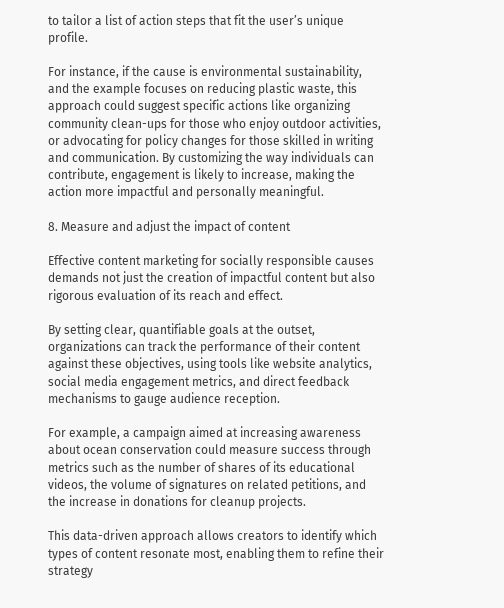to tailor a list of action steps that fit the user’s unique profile.

For instance, if the cause is environmental sustainability, and the example focuses on reducing plastic waste, this approach could suggest specific actions like organizing community clean-ups for those who enjoy outdoor activities, or advocating for policy changes for those skilled in writing and communication. By customizing the way individuals can contribute, engagement is likely to increase, making the action more impactful and personally meaningful.

8. Measure and adjust the impact of content

Effective content marketing for socially responsible causes demands not just the creation of impactful content but also rigorous evaluation of its reach and effect.

By setting clear, quantifiable goals at the outset, organizations can track the performance of their content against these objectives, using tools like website analytics, social media engagement metrics, and direct feedback mechanisms to gauge audience reception.

For example, a campaign aimed at increasing awareness about ocean conservation could measure success through metrics such as the number of shares of its educational videos, the volume of signatures on related petitions, and the increase in donations for cleanup projects.

This data-driven approach allows creators to identify which types of content resonate most, enabling them to refine their strategy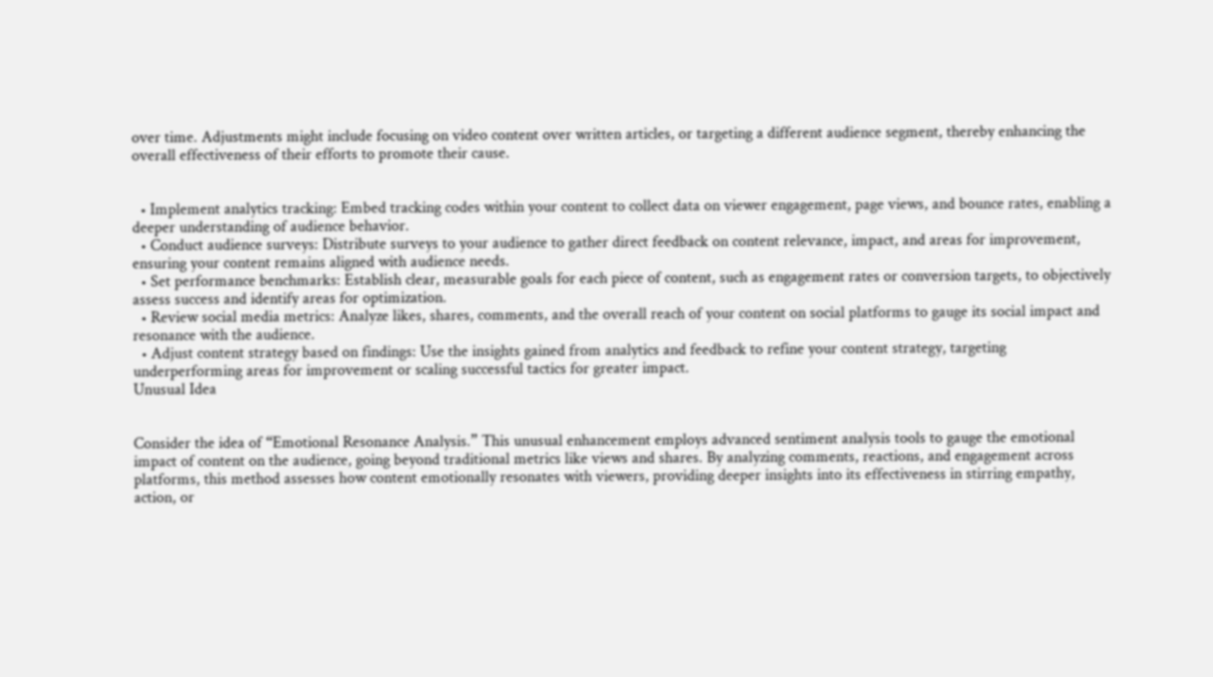over time. Adjustments might include focusing on video content over written articles, or targeting a different audience segment, thereby enhancing the overall effectiveness of their efforts to promote their cause.


  • Implement analytics tracking: Embed tracking codes within your content to collect data on viewer engagement, page views, and bounce rates, enabling a deeper understanding of audience behavior.
  • Conduct audience surveys: Distribute surveys to your audience to gather direct feedback on content relevance, impact, and areas for improvement, ensuring your content remains aligned with audience needs.
  • Set performance benchmarks: Establish clear, measurable goals for each piece of content, such as engagement rates or conversion targets, to objectively assess success and identify areas for optimization.
  • Review social media metrics: Analyze likes, shares, comments, and the overall reach of your content on social platforms to gauge its social impact and resonance with the audience.
  • Adjust content strategy based on findings: Use the insights gained from analytics and feedback to refine your content strategy, targeting underperforming areas for improvement or scaling successful tactics for greater impact.
Unusual Idea


Consider the idea of “Emotional Resonance Analysis.” This unusual enhancement employs advanced sentiment analysis tools to gauge the emotional impact of content on the audience, going beyond traditional metrics like views and shares. By analyzing comments, reactions, and engagement across platforms, this method assesses how content emotionally resonates with viewers, providing deeper insights into its effectiveness in stirring empathy, action, or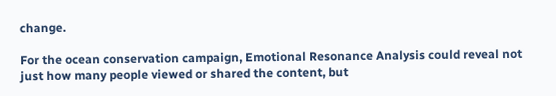change.

For the ocean conservation campaign, Emotional Resonance Analysis could reveal not just how many people viewed or shared the content, but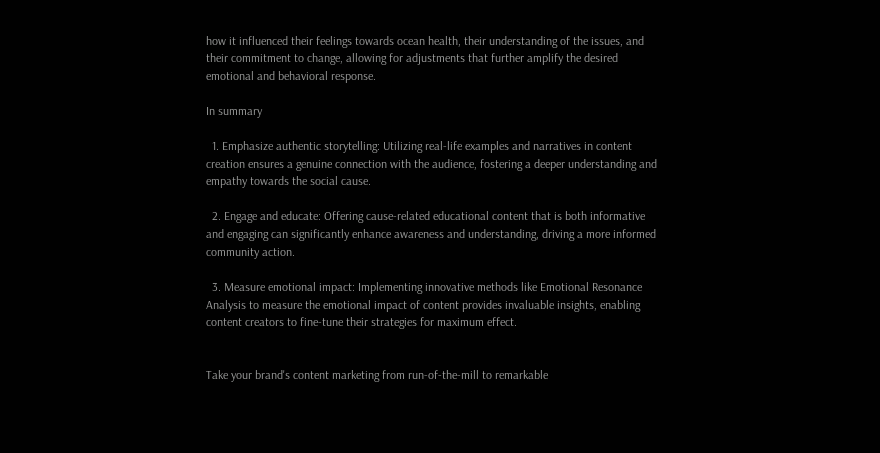how it influenced their feelings towards ocean health, their understanding of the issues, and their commitment to change, allowing for adjustments that further amplify the desired emotional and behavioral response.

In summary

  1. Emphasize authentic storytelling: Utilizing real-life examples and narratives in content creation ensures a genuine connection with the audience, fostering a deeper understanding and empathy towards the social cause.

  2. Engage and educate: Offering cause-related educational content that is both informative and engaging can significantly enhance awareness and understanding, driving a more informed community action.

  3. Measure emotional impact: Implementing innovative methods like Emotional Resonance Analysis to measure the emotional impact of content provides invaluable insights, enabling content creators to fine-tune their strategies for maximum effect.


Take your brand's content marketing from run-of-the-mill to remarkable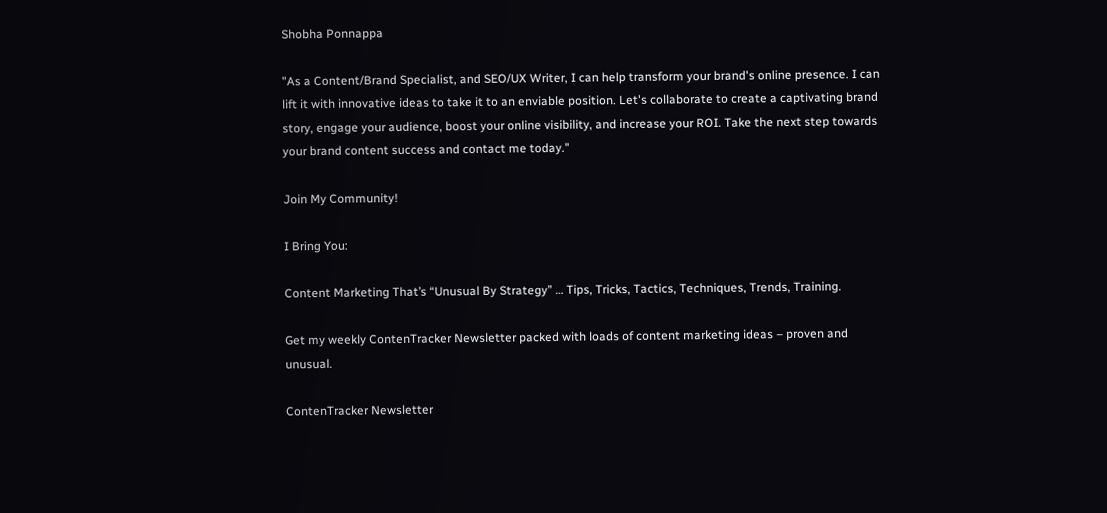Shobha Ponnappa

"As a Content/Brand Specialist, and SEO/UX Writer, I can help transform your brand's online presence. I can lift it with innovative ideas to take it to an enviable position. Let's collaborate to create a captivating brand story, engage your audience, boost your online visibility, and increase your ROI. Take the next step towards your brand content success and contact me today."

Join My Community!

I Bring You:

Content Marketing That’s “Unusual By Strategy” … Tips, Tricks, Tactics, Techniques, Trends, Training.

Get my weekly ContenTracker Newsletter packed with loads of content marketing ideas – proven and unusual.

ContenTracker Newsletter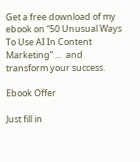Get a free download of my ebook on “50 Unusual Ways To Use AI In Content Marketing” …  and transform your success.

Ebook Offer

Just fill in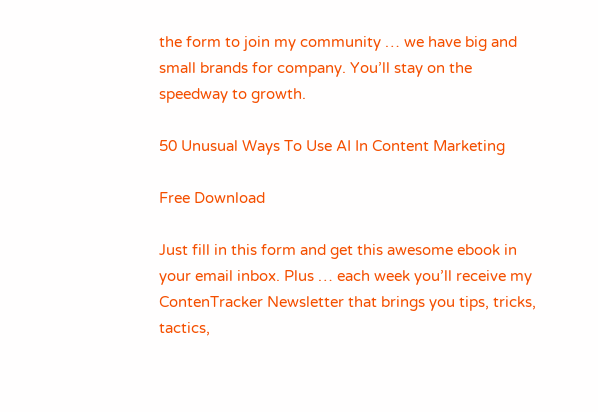the form to join my community … we have big and small brands for company. You’ll stay on the speedway to growth.

50 Unusual Ways To Use AI In Content Marketing

Free Download

Just fill in this form and get this awesome ebook in your email inbox. Plus … each week you’ll receive my ContenTracker Newsletter that brings you tips, tricks, tactics,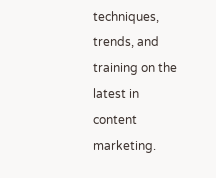techniques, trends, and training on the latest in content marketing.